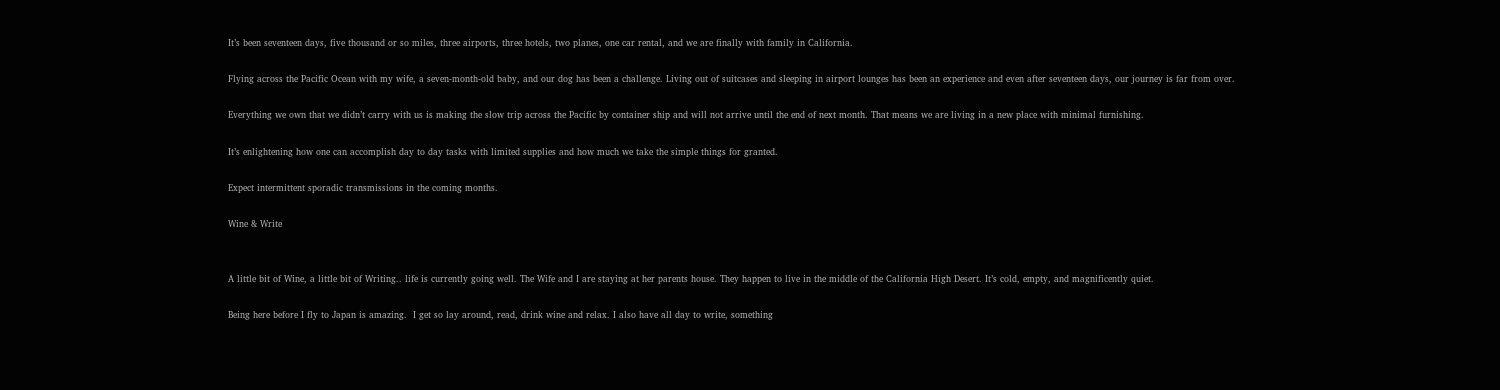It’s been seventeen days, five thousand or so miles, three airports, three hotels, two planes, one car rental, and we are finally with family in California.

Flying across the Pacific Ocean with my wife, a seven-month-old baby, and our dog has been a challenge. Living out of suitcases and sleeping in airport lounges has been an experience and even after seventeen days, our journey is far from over.

Everything we own that we didn’t carry with us is making the slow trip across the Pacific by container ship and will not arrive until the end of next month. That means we are living in a new place with minimal furnishing.

It’s enlightening how one can accomplish day to day tasks with limited supplies and how much we take the simple things for granted.

Expect intermittent sporadic transmissions in the coming months.

Wine & Write


A little bit of Wine, a little bit of Writing.. life is currently going well. The Wife and I are staying at her parents house. They happen to live in the middle of the California High Desert. It’s cold, empty, and magnificently quiet.

Being here before I fly to Japan is amazing.  I get so lay around, read, drink wine and relax. I also have all day to write, something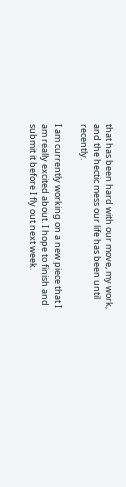that has been hard with our move, my work, and the hectic mess our life has been until recently.

I am currently working on a new piece that I am really excited about. I hope to finish and submit it before I fly out next week.